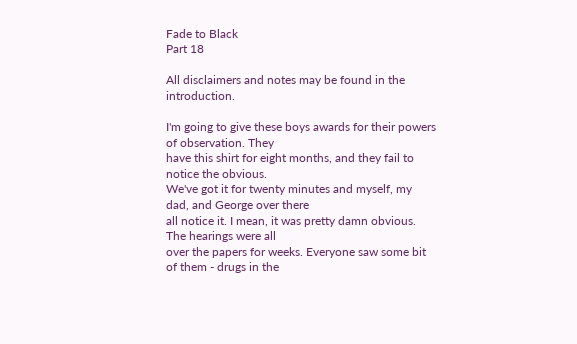Fade to Black
Part 18

All disclaimers and notes may be found in the introduction.

I'm going to give these boys awards for their powers of observation. They
have this shirt for eight months, and they fail to notice the obvious.
We've got it for twenty minutes and myself, my dad, and George over there
all notice it. I mean, it was pretty damn obvious. The hearings were all
over the papers for weeks. Everyone saw some bit of them - drugs in the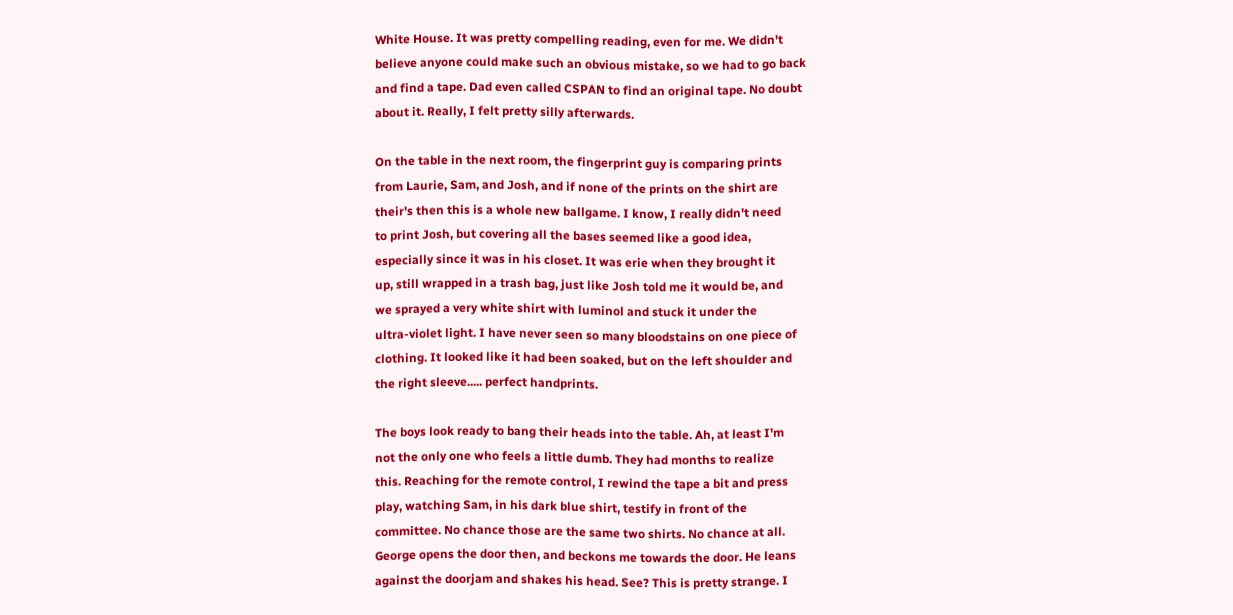White House. It was pretty compelling reading, even for me. We didn't
believe anyone could make such an obvious mistake, so we had to go back
and find a tape. Dad even called CSPAN to find an original tape. No doubt
about it. Really, I felt pretty silly afterwards.

On the table in the next room, the fingerprint guy is comparing prints
from Laurie, Sam, and Josh, and if none of the prints on the shirt are
their's then this is a whole new ballgame. I know, I really didn't need
to print Josh, but covering all the bases seemed like a good idea,
especially since it was in his closet. It was erie when they brought it
up, still wrapped in a trash bag, just like Josh told me it would be, and
we sprayed a very white shirt with luminol and stuck it under the
ultra-violet light. I have never seen so many bloodstains on one piece of
clothing. It looked like it had been soaked, but on the left shoulder and
the right sleeve..... perfect handprints.

The boys look ready to bang their heads into the table. Ah, at least I'm
not the only one who feels a little dumb. They had months to realize
this. Reaching for the remote control, I rewind the tape a bit and press
play, watching Sam, in his dark blue shirt, testify in front of the
committee. No chance those are the same two shirts. No chance at all.
George opens the door then, and beckons me towards the door. He leans
against the doorjam and shakes his head. See? This is pretty strange. I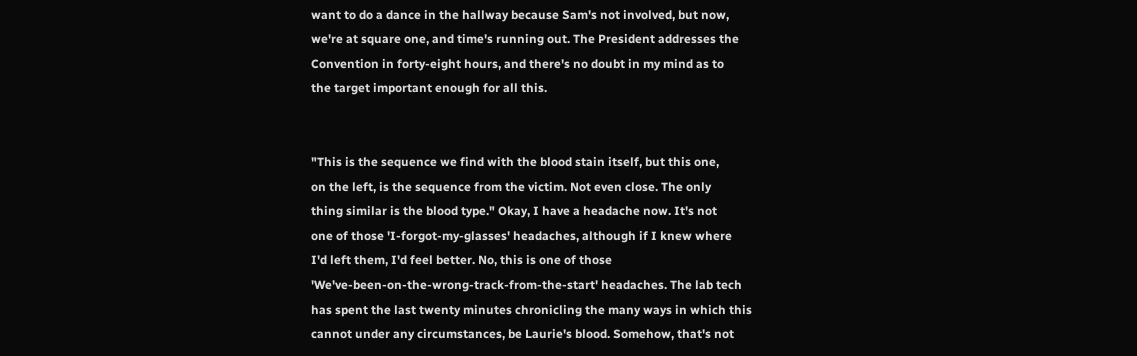want to do a dance in the hallway because Sam's not involved, but now,
we're at square one, and time's running out. The President addresses the
Convention in forty-eight hours, and there's no doubt in my mind as to
the target important enough for all this.


"This is the sequence we find with the blood stain itself, but this one,
on the left, is the sequence from the victim. Not even close. The only
thing similar is the blood type." Okay, I have a headache now. It's not
one of those 'I-forgot-my-glasses' headaches, although if I knew where
I'd left them, I'd feel better. No, this is one of those
'We've-been-on-the-wrong-track-from-the-start' headaches. The lab tech
has spent the last twenty minutes chronicling the many ways in which this
cannot under any circumstances, be Laurie's blood. Somehow, that's not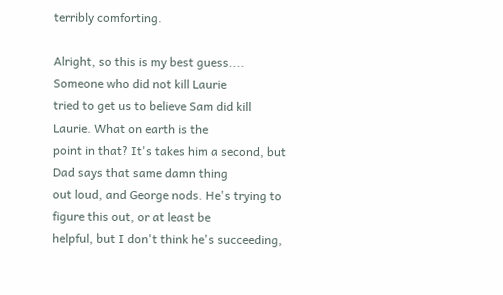terribly comforting.

Alright, so this is my best guess.... Someone who did not kill Laurie
tried to get us to believe Sam did kill Laurie. What on earth is the
point in that? It's takes him a second, but Dad says that same damn thing
out loud, and George nods. He's trying to figure this out, or at least be
helpful, but I don't think he's succeeding,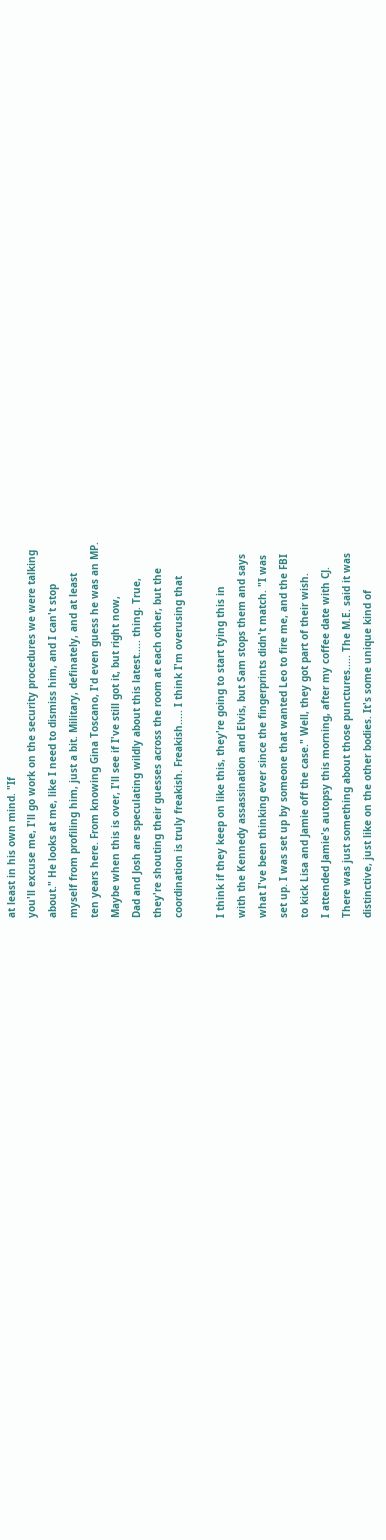at least in his own mind. "If
you'll excuse me, I'll go work on the security procedures we were talking
about." He looks at me, like I need to dismiss him, and I can't stop
myself from profiling him, just a bit. Military, definately, and at least
ten years here. From knowing Gina Toscano, I'd even guess he was an MP.
Maybe when this is over, I'll see if I've still got it, but right now,
Dad and Josh are speculating wildly about this latest..... thing. True,
they're shouting their guesses across the room at each other, but the
coordination is truly freakish. Freakish..... I think I'm overusing that

I think if they keep on like this, they're going to start tying this in
with the Kennedy assassination and Elvis, but Sam stops them and says
what I've been thinking ever since the fingerprints didn't match. "I was
set up. I was set up by someone that wanted Leo to fire me, and the FBI
to kick Lisa and Jamie off the case." Well, they got part of their wish.
I attended Jamie's autopsy this morning, after my coffee date with CJ.
There was just something about those punctures..... The M.E. said it was
distinctive, just like on the other bodies. It's some unique kind of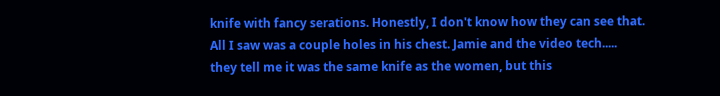knife with fancy serations. Honestly, I don't know how they can see that.
All I saw was a couple holes in his chest. Jamie and the video tech.....
they tell me it was the same knife as the women, but this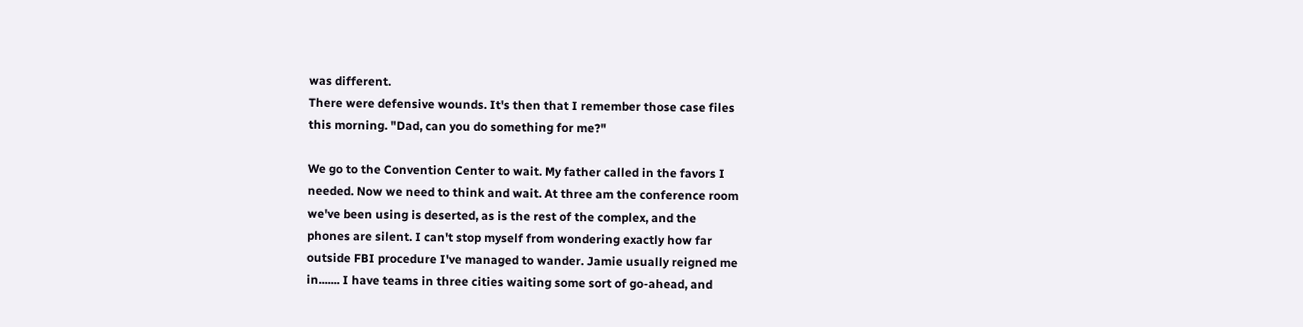was different.
There were defensive wounds. It's then that I remember those case files
this morning. "Dad, can you do something for me?"

We go to the Convention Center to wait. My father called in the favors I
needed. Now we need to think and wait. At three am the conference room
we've been using is deserted, as is the rest of the complex, and the
phones are silent. I can't stop myself from wondering exactly how far
outside FBI procedure I've managed to wander. Jamie usually reigned me
in....... I have teams in three cities waiting some sort of go-ahead, and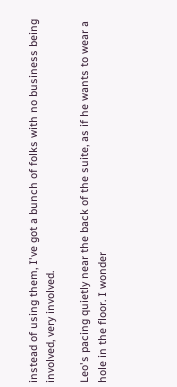instead of using them, I've got a bunch of folks with no business being
involved, very involved.

Leo's pacing quietly near the back of the suite, as if he wants to wear a
hole in the floor. I wonder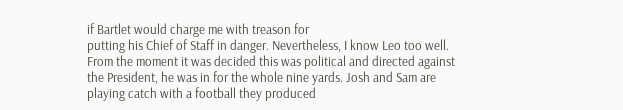if Bartlet would charge me with treason for
putting his Chief of Staff in danger. Nevertheless, I know Leo too well.
From the moment it was decided this was political and directed against
the President, he was in for the whole nine yards. Josh and Sam are
playing catch with a football they produced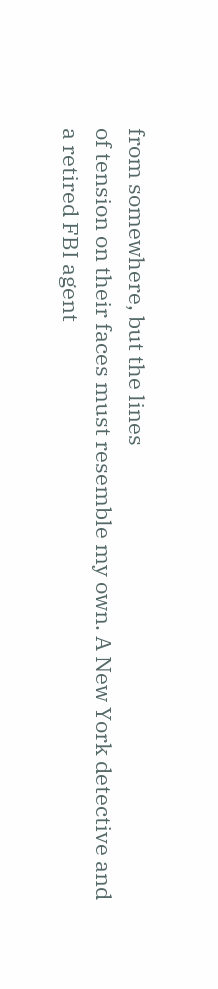from somewhere, but the lines
of tension on their faces must resemble my own. A New York detective and
a retired FBI agent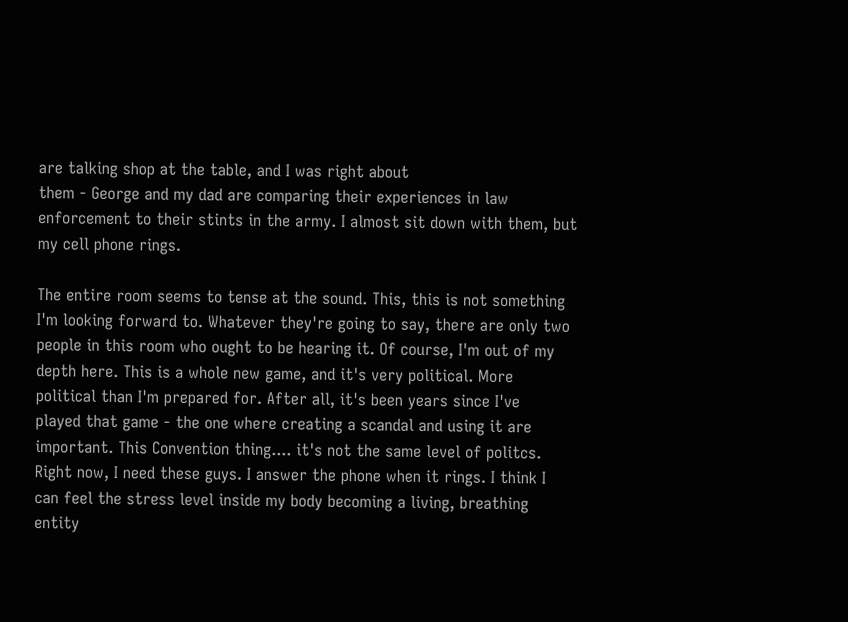are talking shop at the table, and I was right about
them - George and my dad are comparing their experiences in law
enforcement to their stints in the army. I almost sit down with them, but
my cell phone rings.

The entire room seems to tense at the sound. This, this is not something
I'm looking forward to. Whatever they're going to say, there are only two
people in this room who ought to be hearing it. Of course, I'm out of my
depth here. This is a whole new game, and it's very political. More
political than I'm prepared for. After all, it's been years since I've
played that game - the one where creating a scandal and using it are
important. This Convention thing.... it's not the same level of politcs.
Right now, I need these guys. I answer the phone when it rings. I think I
can feel the stress level inside my body becoming a living, breathing
entity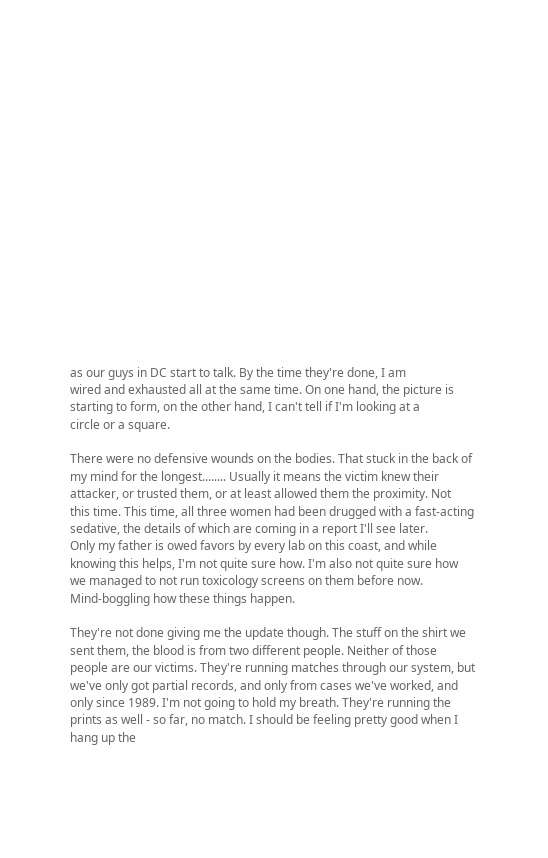as our guys in DC start to talk. By the time they're done, I am
wired and exhausted all at the same time. On one hand, the picture is
starting to form, on the other hand, I can't tell if I'm looking at a
circle or a square.

There were no defensive wounds on the bodies. That stuck in the back of
my mind for the longest........ Usually it means the victim knew their
attacker, or trusted them, or at least allowed them the proximity. Not
this time. This time, all three women had been drugged with a fast-acting
sedative, the details of which are coming in a report I'll see later.
Only my father is owed favors by every lab on this coast, and while
knowing this helps, I'm not quite sure how. I'm also not quite sure how
we managed to not run toxicology screens on them before now.
Mind-boggling how these things happen.

They're not done giving me the update though. The stuff on the shirt we
sent them, the blood is from two different people. Neither of those
people are our victims. They're running matches through our system, but
we've only got partial records, and only from cases we've worked, and
only since 1989. I'm not going to hold my breath. They're running the
prints as well - so far, no match. I should be feeling pretty good when I
hang up the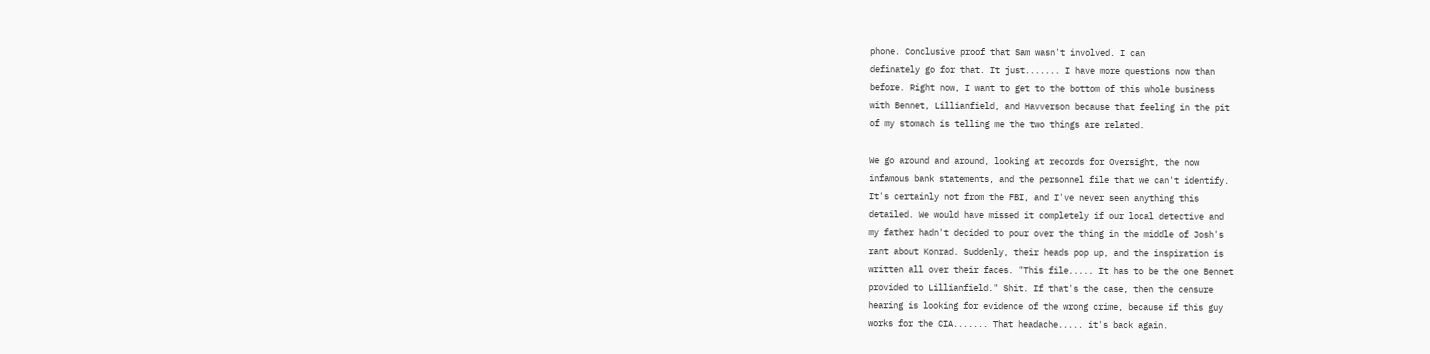phone. Conclusive proof that Sam wasn't involved. I can
definately go for that. It just....... I have more questions now than
before. Right now, I want to get to the bottom of this whole business
with Bennet, Lillianfield, and Havverson because that feeling in the pit
of my stomach is telling me the two things are related.

We go around and around, looking at records for Oversight, the now
infamous bank statements, and the personnel file that we can't identify.
It's certainly not from the FBI, and I've never seen anything this
detailed. We would have missed it completely if our local detective and
my father hadn't decided to pour over the thing in the middle of Josh's
rant about Konrad. Suddenly, their heads pop up, and the inspiration is
written all over their faces. "This file..... It has to be the one Bennet
provided to Lillianfield." Shit. If that's the case, then the censure
hearing is looking for evidence of the wrong crime, because if this guy
works for the CIA....... That headache..... it's back again.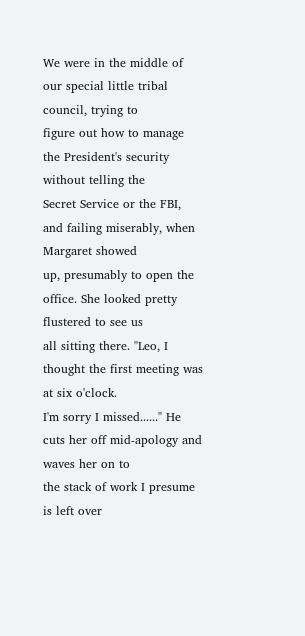We were in the middle of our special little tribal council, trying to
figure out how to manage the President's security without telling the
Secret Service or the FBI, and failing miserably, when Margaret showed
up, presumably to open the office. She looked pretty flustered to see us
all sitting there. "Leo, I thought the first meeting was at six o'clock.
I'm sorry I missed......" He cuts her off mid-apology and waves her on to
the stack of work I presume is left over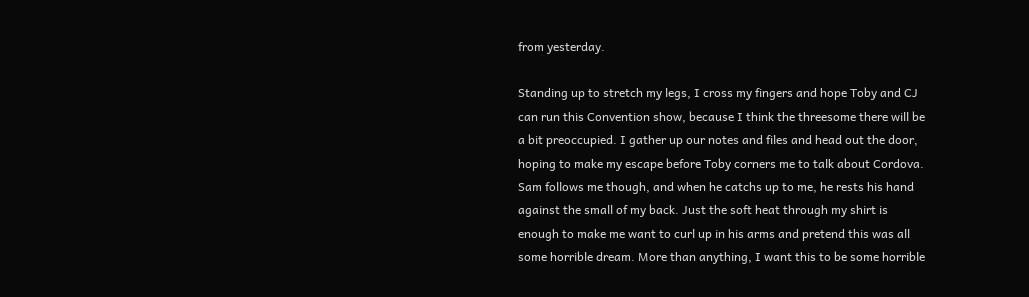from yesterday.

Standing up to stretch my legs, I cross my fingers and hope Toby and CJ
can run this Convention show, because I think the threesome there will be
a bit preoccupied. I gather up our notes and files and head out the door,
hoping to make my escape before Toby corners me to talk about Cordova.
Sam follows me though, and when he catchs up to me, he rests his hand
against the small of my back. Just the soft heat through my shirt is
enough to make me want to curl up in his arms and pretend this was all
some horrible dream. More than anything, I want this to be some horrible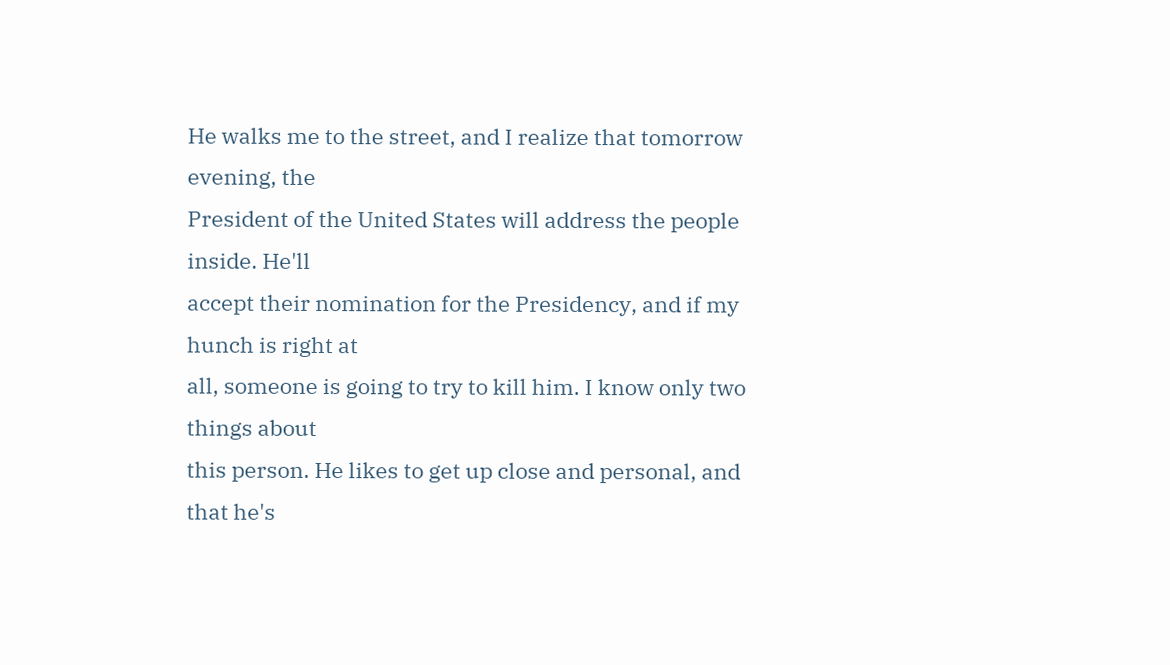He walks me to the street, and I realize that tomorrow evening, the
President of the United States will address the people inside. He'll
accept their nomination for the Presidency, and if my hunch is right at
all, someone is going to try to kill him. I know only two things about
this person. He likes to get up close and personal, and that he's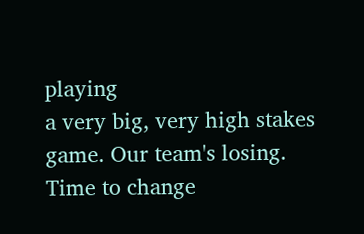playing
a very big, very high stakes game. Our team's losing. Time to change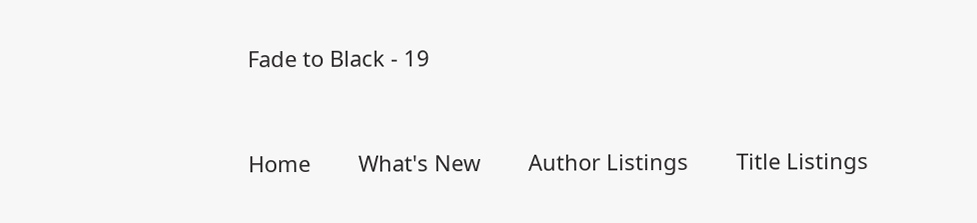Fade to Black - 19



Home        What's New        Author Listings        Title Listings